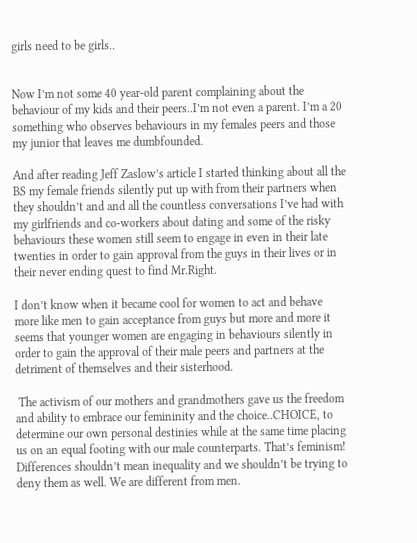girls need to be girls..


Now I’m not some 40 year-old parent complaining about the behaviour of my kids and their peers..I’m not even a parent. I’m a 20 something who observes behaviours in my females peers and those my junior that leaves me dumbfounded.

And after reading Jeff Zaslow’s article I started thinking about all the BS my female friends silently put up with from their partners when they shouldn’t and and all the countless conversations I’ve had with my girlfriends and co-workers about dating and some of the risky behaviours these women still seem to engage in even in their late twenties in order to gain approval from the guys in their lives or in their never ending quest to find Mr.Right.

I don’t know when it became cool for women to act and behave more like men to gain acceptance from guys but more and more it seems that younger women are engaging in behaviours silently in order to gain the approval of their male peers and partners at the detriment of themselves and their sisterhood.

 The activism of our mothers and grandmothers gave us the freedom and ability to embrace our femininity and the choice..CHOICE, to determine our own personal destinies while at the same time placing us on an equal footing with our male counterparts. That’s feminism!  Differences shouldn’t mean inequality and we shouldn’t be trying to deny them as well. We are different from men.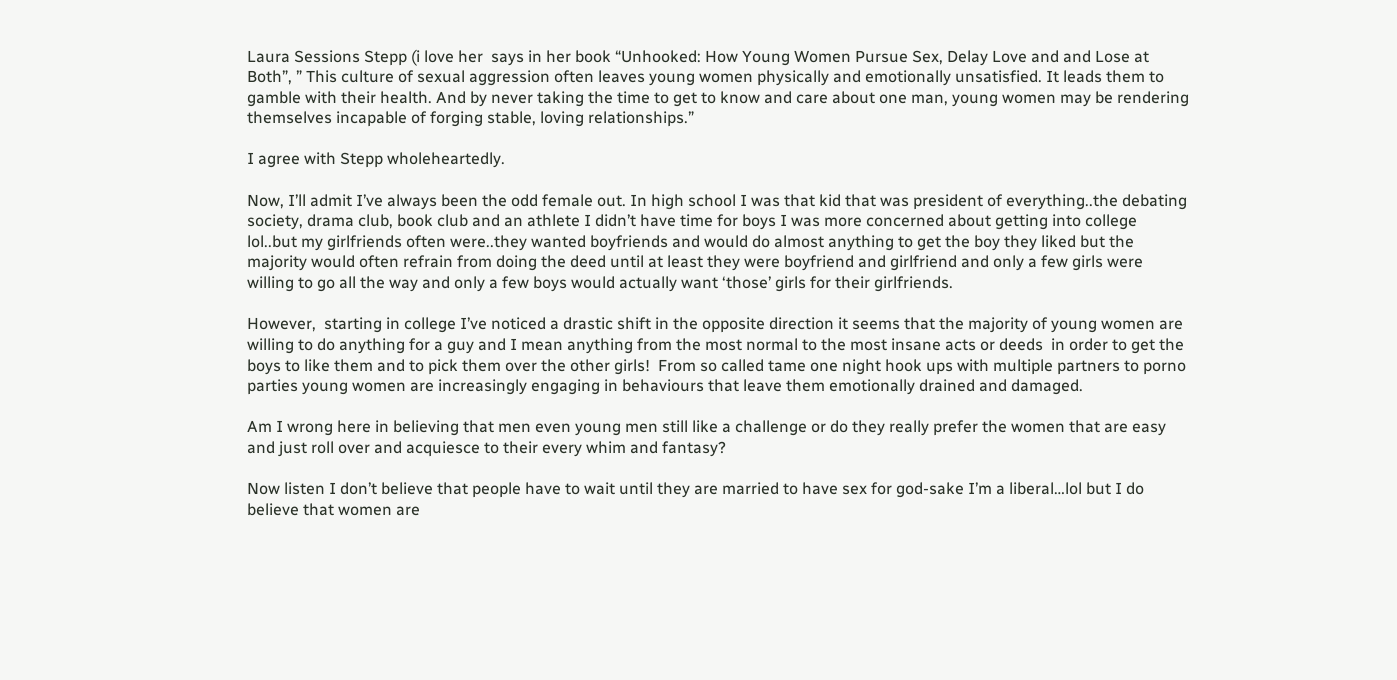Laura Sessions Stepp (i love her  says in her book “Unhooked: How Young Women Pursue Sex, Delay Love and and Lose at Both”, ” This culture of sexual aggression often leaves young women physically and emotionally unsatisfied. It leads them to gamble with their health. And by never taking the time to get to know and care about one man, young women may be rendering themselves incapable of forging stable, loving relationships.”

I agree with Stepp wholeheartedly.

Now, I’ll admit I’ve always been the odd female out. In high school I was that kid that was president of everything..the debating society, drama club, book club and an athlete I didn’t have time for boys I was more concerned about getting into college lol..but my girlfriends often were..they wanted boyfriends and would do almost anything to get the boy they liked but the majority would often refrain from doing the deed until at least they were boyfriend and girlfriend and only a few girls were willing to go all the way and only a few boys would actually want ‘those’ girls for their girlfriends.

However,  starting in college I’ve noticed a drastic shift in the opposite direction it seems that the majority of young women are willing to do anything for a guy and I mean anything from the most normal to the most insane acts or deeds  in order to get the boys to like them and to pick them over the other girls!  From so called tame one night hook ups with multiple partners to porno parties young women are increasingly engaging in behaviours that leave them emotionally drained and damaged.

Am I wrong here in believing that men even young men still like a challenge or do they really prefer the women that are easy and just roll over and acquiesce to their every whim and fantasy?

Now listen I don’t believe that people have to wait until they are married to have sex for god-sake I’m a liberal…lol but I do believe that women are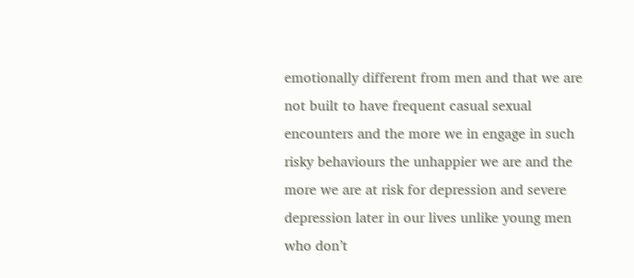emotionally different from men and that we are not built to have frequent casual sexual encounters and the more we in engage in such risky behaviours the unhappier we are and the more we are at risk for depression and severe depression later in our lives unlike young men who don’t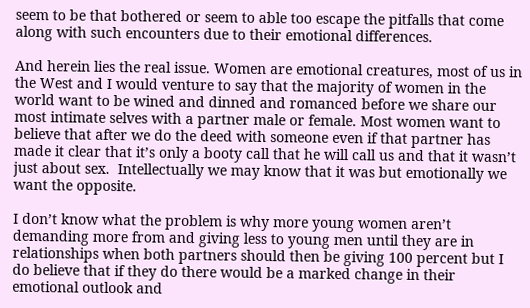seem to be that bothered or seem to able too escape the pitfalls that come along with such encounters due to their emotional differences.

And herein lies the real issue. Women are emotional creatures, most of us in the West and I would venture to say that the majority of women in the world want to be wined and dinned and romanced before we share our most intimate selves with a partner male or female. Most women want to believe that after we do the deed with someone even if that partner has made it clear that it’s only a booty call that he will call us and that it wasn’t just about sex.  Intellectually we may know that it was but emotionally we want the opposite.

I don’t know what the problem is why more young women aren’t demanding more from and giving less to young men until they are in relationships when both partners should then be giving 100 percent but I do believe that if they do there would be a marked change in their emotional outlook and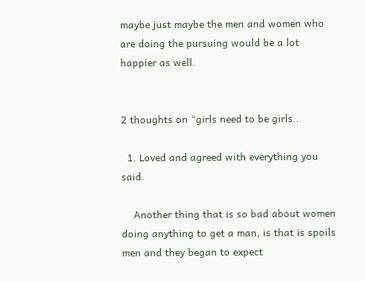maybe just maybe the men and women who are doing the pursuing would be a lot happier as well.


2 thoughts on “girls need to be girls..

  1. Loved and agreed with everything you said.

    Another thing that is so bad about women doing anything to get a man, is that is spoils men and they began to expect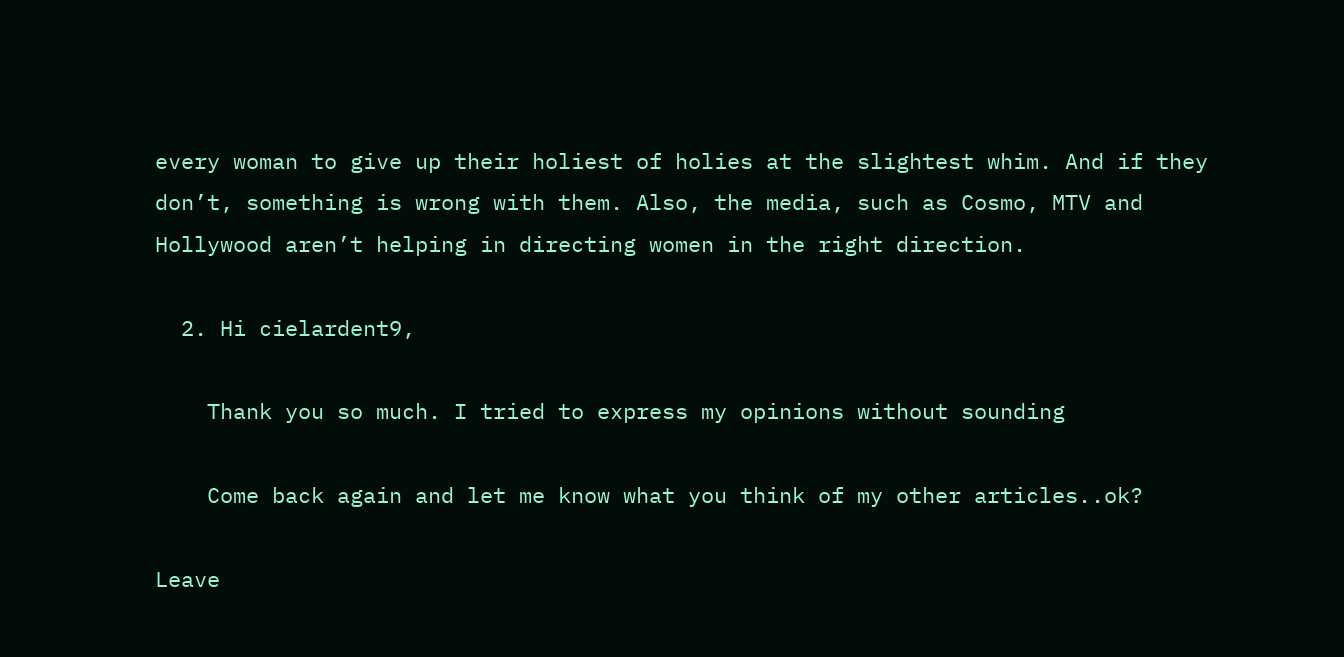every woman to give up their holiest of holies at the slightest whim. And if they don’t, something is wrong with them. Also, the media, such as Cosmo, MTV and Hollywood aren’t helping in directing women in the right direction.

  2. Hi cielardent9,

    Thank you so much. I tried to express my opinions without sounding

    Come back again and let me know what you think of my other articles..ok?

Leave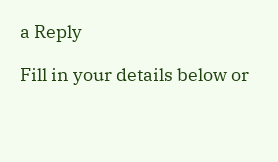a Reply

Fill in your details below or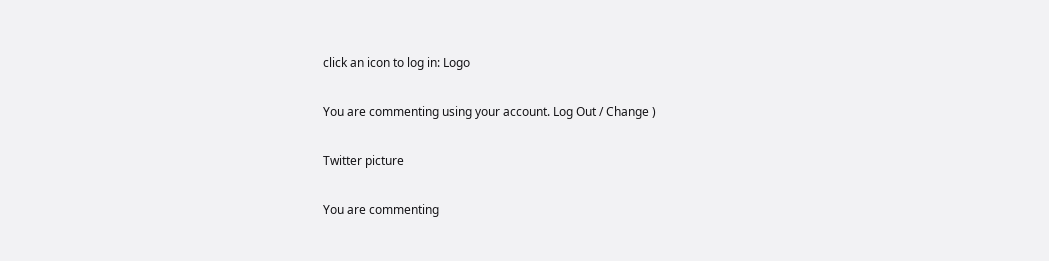click an icon to log in: Logo

You are commenting using your account. Log Out / Change )

Twitter picture

You are commenting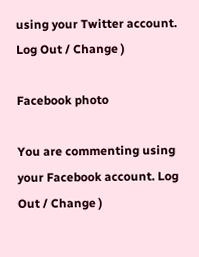using your Twitter account. Log Out / Change )

Facebook photo

You are commenting using your Facebook account. Log Out / Change )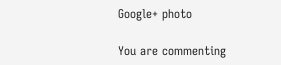Google+ photo

You are commenting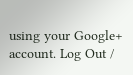using your Google+ account. Log Out /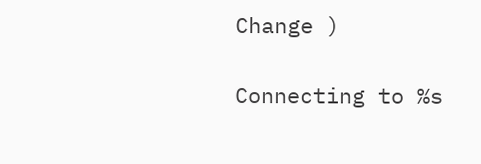Change )

Connecting to %s